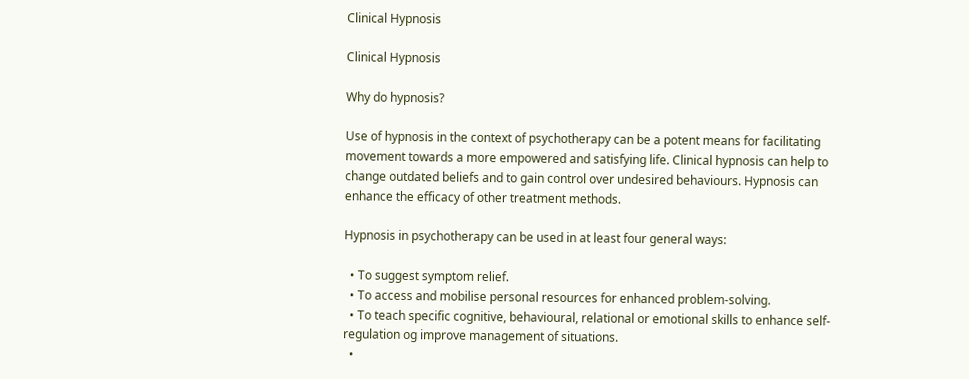Clinical Hypnosis

Clinical Hypnosis

Why do hypnosis?

Use of hypnosis in the context of psychotherapy can be a potent means for facilitating movement towards a more empowered and satisfying life. Clinical hypnosis can help to change outdated beliefs and to gain control over undesired behaviours. Hypnosis can enhance the efficacy of other treatment methods.

Hypnosis in psychotherapy can be used in at least four general ways:

  • To suggest symptom relief.
  • To access and mobilise personal resources for enhanced problem-solving.
  • To teach specific cognitive, behavioural, relational or emotional skills to enhance self-regulation og improve management of situations.
  •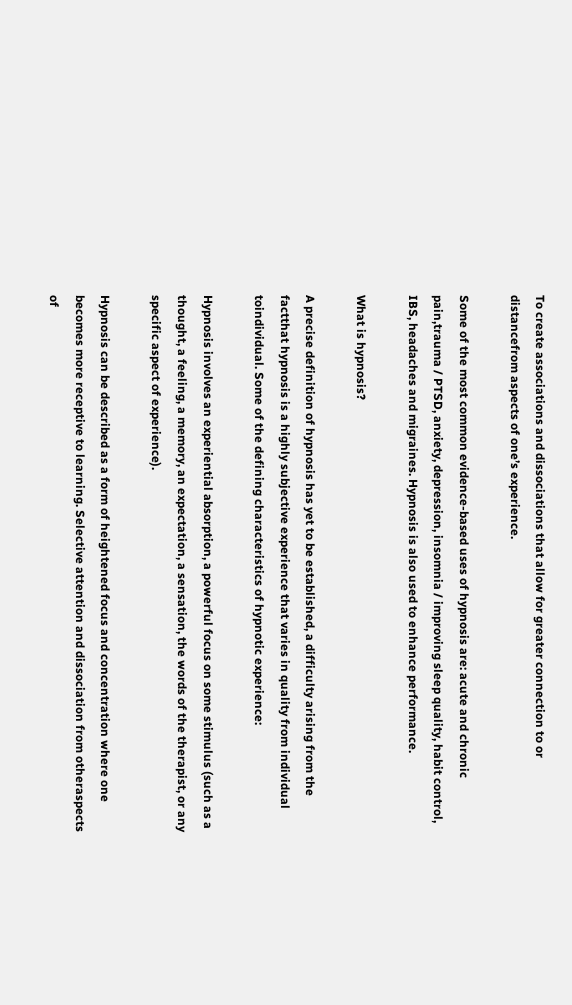To create associations and dissociations that allow for greater connection to or distancefrom aspects of one’s experience.

Some of the most common evidence-based uses of hypnosis are: acute and chronic pain,trauma / PTSD, anxiety, depression, insomnia / improving sleep quality, habit control, IBS, headaches and migraines. Hypnosis is also used to enhance performance.

What is hypnosis?

A precise definition of hypnosis has yet to be established, a difficulty arising from the factthat hypnosis is a highly subjective experience that varies in quality from individual toindividual. Some of the defining characteristics of hypnotic experience:

Hypnosis involves an experiential absorption, a powerful focus on some stimulus (such as a thought, a feeling, a memory, an expectation, a sensation, the words of the therapist, or any specific aspect of experience).

Hypnosis can be described as a form of heightened focus and concentration where one becomes more receptive to learning. Selective attention and dissociation from otheraspects of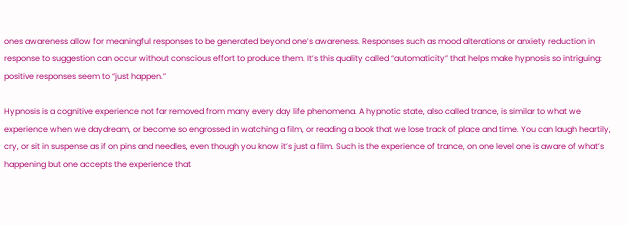ones awareness allow for meaningful responses to be generated beyond one’s awareness. Responses such as mood alterations or anxiety reduction in response to suggestion can occur without conscious effort to produce them. It’s this quality called “automaticity” that helps make hypnosis so intriguing: positive responses seem to “just happen.”

Hypnosis is a cognitive experience not far removed from many every day life phenomena. A hypnotic state, also called trance, is similar to what we experience when we daydream, or become so engrossed in watching a film, or reading a book that we lose track of place and time. You can laugh heartily, cry, or sit in suspense as if on pins and needles, even though you know it’s just a film. Such is the experience of trance, on one level one is aware of what’s happening but one accepts the experience that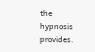the hypnosis provides.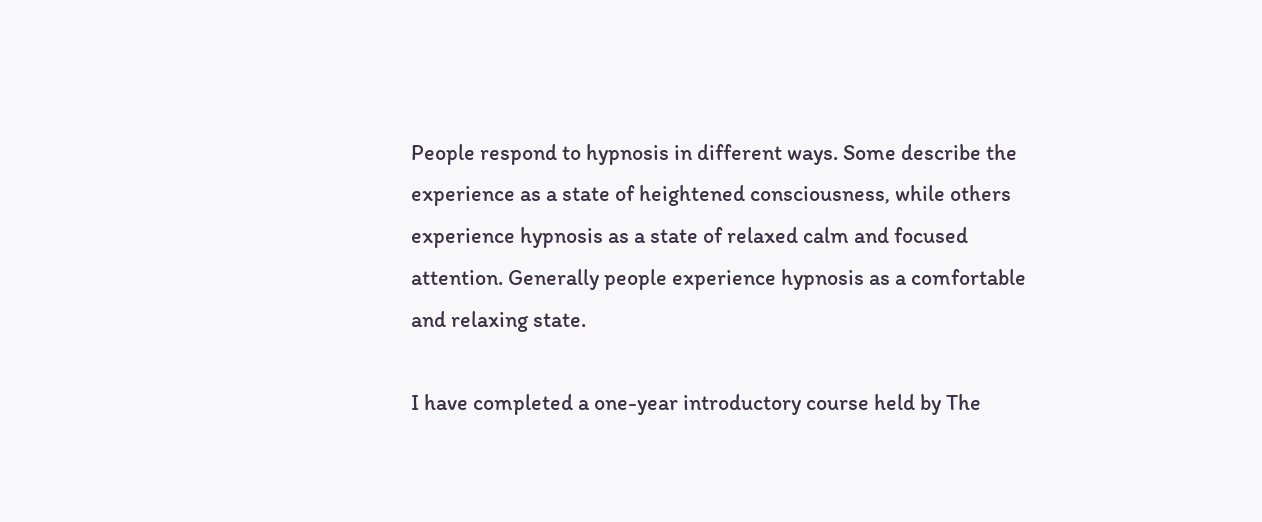People respond to hypnosis in different ways. Some describe the experience as a state of heightened consciousness, while others experience hypnosis as a state of relaxed calm and focused attention. Generally people experience hypnosis as a comfortable and relaxing state.

I have completed a one-year introductory course held by The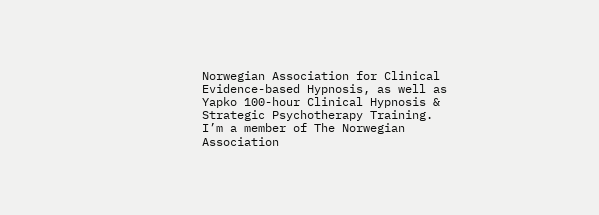Norwegian Association for Clinical Evidence-based Hypnosis, as well as Yapko 100-hour Clinical Hypnosis & Strategic Psychotherapy Training. I’m a member of The Norwegian Association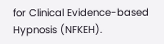for Clinical Evidence-based Hypnosis (NFKEH).